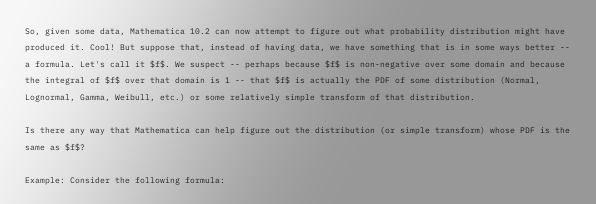So, given some data, Mathematica 10.2 can now attempt to figure out what probability distribution might have produced it. Cool! But suppose that, instead of having data, we have something that is in some ways better -- a formula. Let's call it $f$. We suspect -- perhaps because $f$ is non-negative over some domain and because the integral of $f$ over that domain is 1 -- that $f$ is actually the PDF of some distribution (Normal, Lognormal, Gamma, Weibull, etc.) or some relatively simple transform of that distribution.

Is there any way that Mathematica can help figure out the distribution (or simple transform) whose PDF is the same as $f$?

Example: Consider the following formula: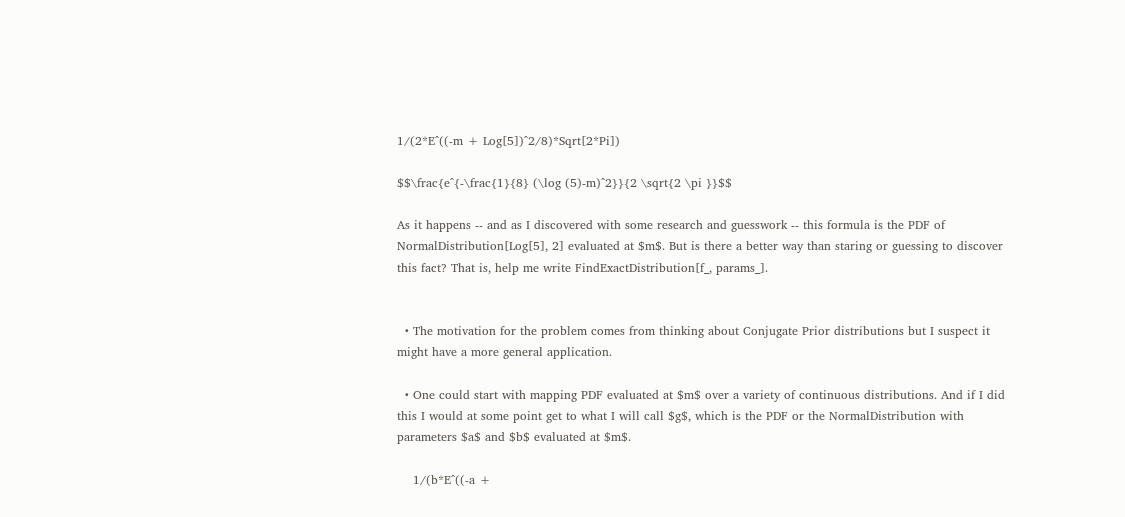1/(2*E^((-m + Log[5])^2/8)*Sqrt[2*Pi])

$$\frac{e^{-\frac{1}{8} (\log (5)-m)^2}}{2 \sqrt{2 \pi }}$$

As it happens -- and as I discovered with some research and guesswork -- this formula is the PDF of NormalDistribution[Log[5], 2] evaluated at $m$. But is there a better way than staring or guessing to discover this fact? That is, help me write FindExactDistribution[f_, params_].


  • The motivation for the problem comes from thinking about Conjugate Prior distributions but I suspect it might have a more general application.

  • One could start with mapping PDF evaluated at $m$ over a variety of continuous distributions. And if I did this I would at some point get to what I will call $g$, which is the PDF or the NormalDistribution with parameters $a$ and $b$ evaluated at $m$.

    1/(b*E^((-a +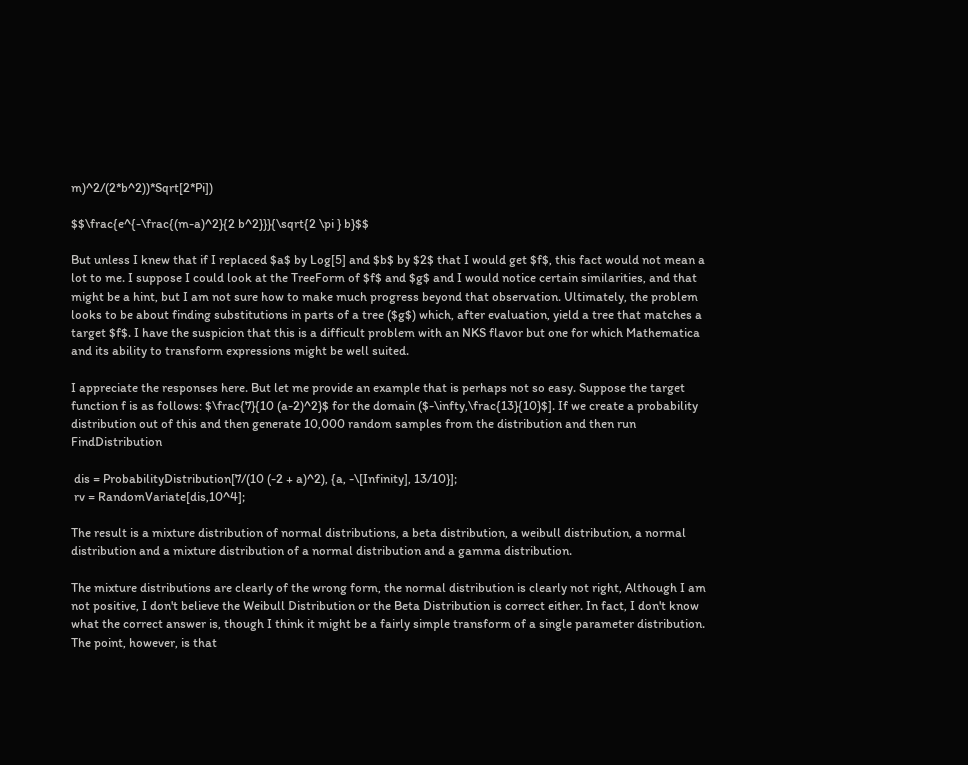m)^2/(2*b^2))*Sqrt[2*Pi])

$$\frac{e^{-\frac{(m-a)^2}{2 b^2}}}{\sqrt{2 \pi } b}$$

But unless I knew that if I replaced $a$ by Log[5] and $b$ by $2$ that I would get $f$, this fact would not mean a lot to me. I suppose I could look at the TreeForm of $f$ and $g$ and I would notice certain similarities, and that might be a hint, but I am not sure how to make much progress beyond that observation. Ultimately, the problem looks to be about finding substitutions in parts of a tree ($g$) which, after evaluation, yield a tree that matches a target $f$. I have the suspicion that this is a difficult problem with an NKS flavor but one for which Mathematica and its ability to transform expressions might be well suited.

I appreciate the responses here. But let me provide an example that is perhaps not so easy. Suppose the target function f is as follows: $\frac{7}{10 (a-2)^2}$ for the domain ($-\infty,\frac{13}{10}$]. If we create a probability distribution out of this and then generate 10,000 random samples from the distribution and then run FindDistribution

 dis = ProbabilityDistribution[7/(10 (-2 + a)^2), {a, -\[Infinity], 13/10}];
 rv = RandomVariate[dis,10^4];

The result is a mixture distribution of normal distributions, a beta distribution, a weibull distribution, a normal distribution and a mixture distribution of a normal distribution and a gamma distribution.

The mixture distributions are clearly of the wrong form, the normal distribution is clearly not right, Although I am not positive, I don't believe the Weibull Distribution or the Beta Distribution is correct either. In fact, I don't know what the correct answer is, though I think it might be a fairly simple transform of a single parameter distribution. The point, however, is that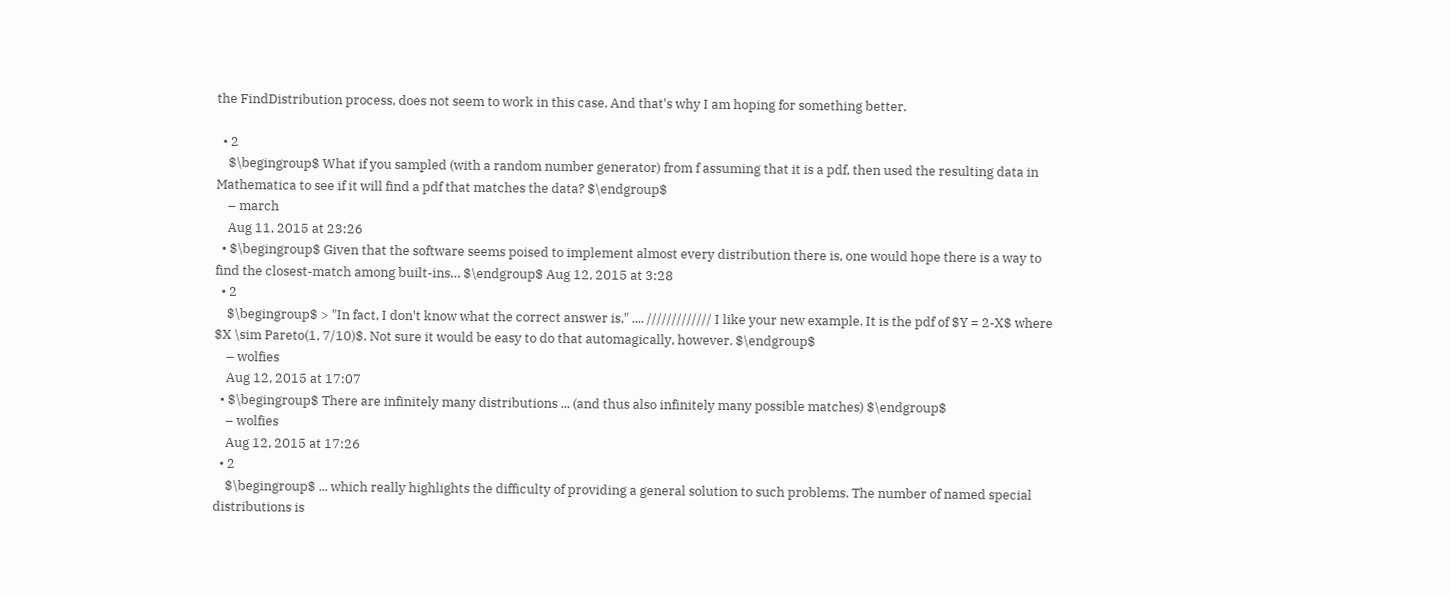the FindDistribution process, does not seem to work in this case. And that's why I am hoping for something better.

  • 2
    $\begingroup$ What if you sampled (with a random number generator) from f assuming that it is a pdf, then used the resulting data in Mathematica to see if it will find a pdf that matches the data? $\endgroup$
    – march
    Aug 11, 2015 at 23:26
  • $\begingroup$ Given that the software seems poised to implement almost every distribution there is, one would hope there is a way to find the closest-match among built-ins… $\endgroup$ Aug 12, 2015 at 3:28
  • 2
    $\begingroup$ > "In fact, I don't know what the correct answer is," .... ///////////// I like your new example. It is the pdf of $Y = 2-X$ where $X \sim Pareto(1, 7/10)$. Not sure it would be easy to do that automagically, however. $\endgroup$
    – wolfies
    Aug 12, 2015 at 17:07
  • $\begingroup$ There are infinitely many distributions ... (and thus also infinitely many possible matches) $\endgroup$
    – wolfies
    Aug 12, 2015 at 17:26
  • 2
    $\begingroup$ ... which really highlights the difficulty of providing a general solution to such problems. The number of named special distributions is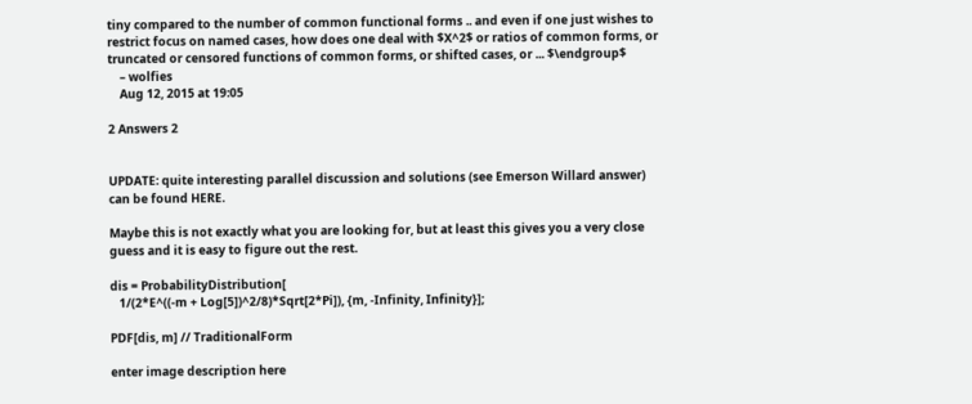tiny compared to the number of common functional forms .. and even if one just wishes to restrict focus on named cases, how does one deal with $X^2$ or ratios of common forms, or truncated or censored functions of common forms, or shifted cases, or ... $\endgroup$
    – wolfies
    Aug 12, 2015 at 19:05

2 Answers 2


UPDATE: quite interesting parallel discussion and solutions (see Emerson Willard answer) can be found HERE.

Maybe this is not exactly what you are looking for, but at least this gives you a very close guess and it is easy to figure out the rest.

dis = ProbabilityDistribution[
   1/(2*E^((-m + Log[5])^2/8)*Sqrt[2*Pi]), {m, -Infinity, Infinity}];

PDF[dis, m] // TraditionalForm

enter image description here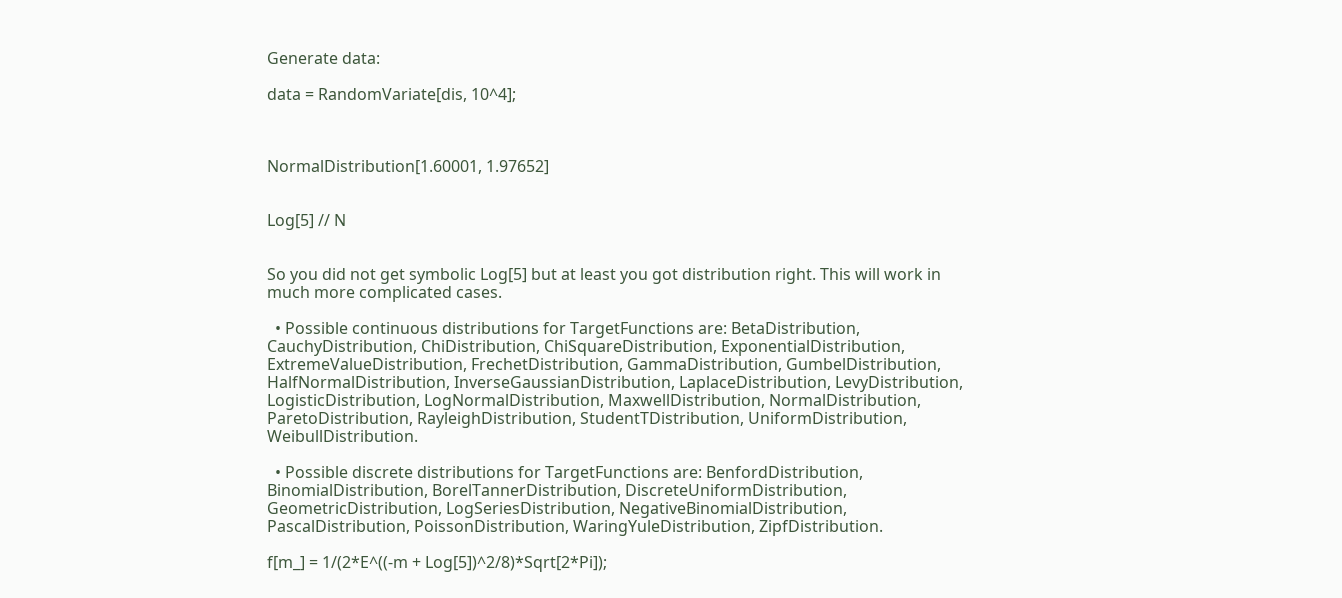Generate data:

data = RandomVariate[dis, 10^4];



NormalDistribution[1.60001, 1.97652]


Log[5] // N


So you did not get symbolic Log[5] but at least you got distribution right. This will work in much more complicated cases.

  • Possible continuous distributions for TargetFunctions are: BetaDistribution, CauchyDistribution, ChiDistribution, ChiSquareDistribution, ExponentialDistribution, ExtremeValueDistribution, FrechetDistribution, GammaDistribution, GumbelDistribution, HalfNormalDistribution, InverseGaussianDistribution, LaplaceDistribution, LevyDistribution, LogisticDistribution, LogNormalDistribution, MaxwellDistribution, NormalDistribution, ParetoDistribution, RayleighDistribution, StudentTDistribution, UniformDistribution, WeibullDistribution.

  • Possible discrete distributions for TargetFunctions are: BenfordDistribution, BinomialDistribution, BorelTannerDistribution, DiscreteUniformDistribution, GeometricDistribution, LogSeriesDistribution, NegativeBinomialDistribution, PascalDistribution, PoissonDistribution, WaringYuleDistribution, ZipfDistribution.

f[m_] = 1/(2*E^((-m + Log[5])^2/8)*Sqrt[2*Pi]);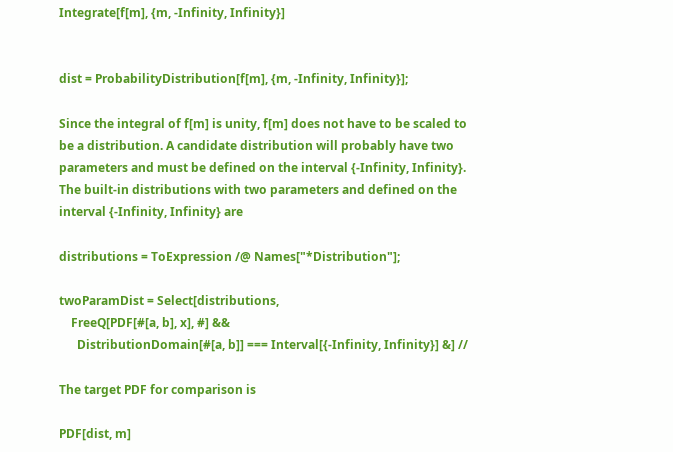Integrate[f[m], {m, -Infinity, Infinity}]


dist = ProbabilityDistribution[f[m], {m, -Infinity, Infinity}];

Since the integral of f[m] is unity, f[m] does not have to be scaled to be a distribution. A candidate distribution will probably have two parameters and must be defined on the interval {-Infinity, Infinity}. The built-in distributions with two parameters and defined on the interval {-Infinity, Infinity} are

distributions = ToExpression /@ Names["*Distribution"];

twoParamDist = Select[distributions,
    FreeQ[PDF[#[a, b], x], #] &&
      DistributionDomain[#[a, b]] === Interval[{-Infinity, Infinity}] &] //

The target PDF for comparison is

PDF[dist, m]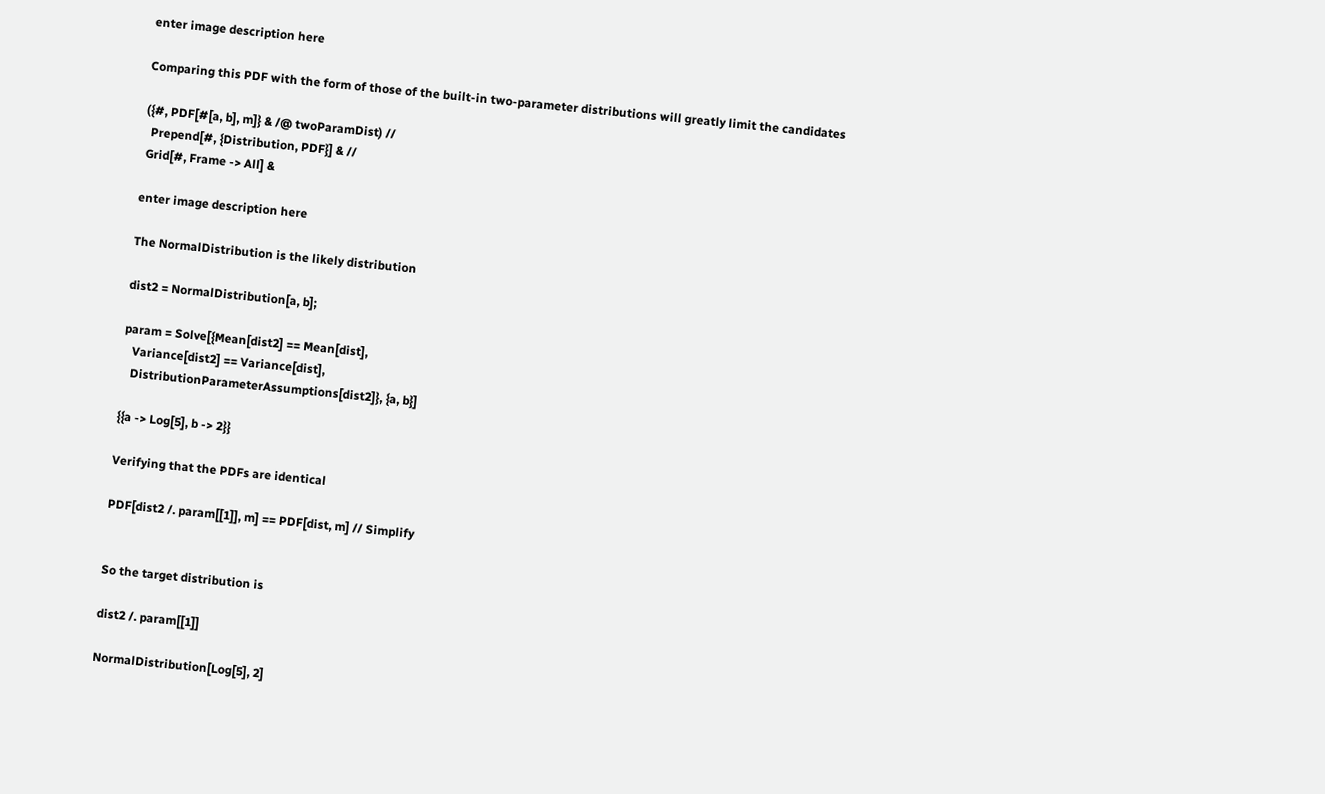enter image description here

Comparing this PDF with the form of those of the built-in two-parameter distributions will greatly limit the candidates

({#, PDF[#[a, b], m]} & /@ twoParamDist) //
  Prepend[#, {Distribution, PDF}] & //
 Grid[#, Frame -> All] &

enter image description here

The NormalDistribution is the likely distribution

dist2 = NormalDistribution[a, b];

param = Solve[{Mean[dist2] == Mean[dist],
   Variance[dist2] == Variance[dist],
   DistributionParameterAssumptions[dist2]}, {a, b}]

{{a -> Log[5], b -> 2}}

Verifying that the PDFs are identical

PDF[dist2 /. param[[1]], m] == PDF[dist, m] // Simplify


So the target distribution is

dist2 /. param[[1]]

NormalDistribution[Log[5], 2]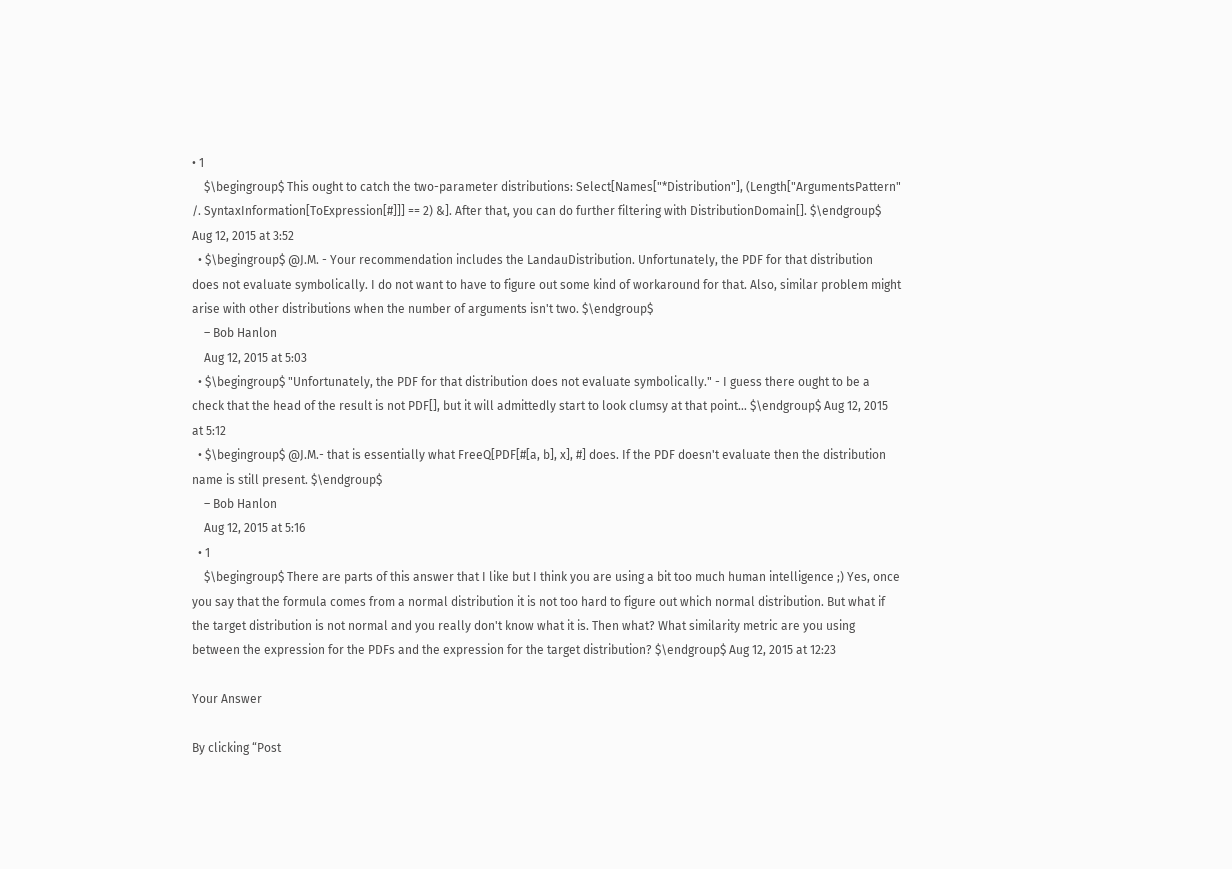• 1
    $\begingroup$ This ought to catch the two-parameter distributions: Select[Names["*Distribution"], (Length["ArgumentsPattern" /. SyntaxInformation[ToExpression[#]]] == 2) &]. After that, you can do further filtering with DistributionDomain[]. $\endgroup$ Aug 12, 2015 at 3:52
  • $\begingroup$ @J.M. - Your recommendation includes the LandauDistribution. Unfortunately, the PDF for that distribution does not evaluate symbolically. I do not want to have to figure out some kind of workaround for that. Also, similar problem might arise with other distributions when the number of arguments isn't two. $\endgroup$
    – Bob Hanlon
    Aug 12, 2015 at 5:03
  • $\begingroup$ "Unfortunately, the PDF for that distribution does not evaluate symbolically." - I guess there ought to be a check that the head of the result is not PDF[], but it will admittedly start to look clumsy at that point… $\endgroup$ Aug 12, 2015 at 5:12
  • $\begingroup$ @J.M.- that is essentially what FreeQ[PDF[#[a, b], x], #] does. If the PDF doesn't evaluate then the distribution name is still present. $\endgroup$
    – Bob Hanlon
    Aug 12, 2015 at 5:16
  • 1
    $\begingroup$ There are parts of this answer that I like but I think you are using a bit too much human intelligence ;) Yes, once you say that the formula comes from a normal distribution it is not too hard to figure out which normal distribution. But what if the target distribution is not normal and you really don't know what it is. Then what? What similarity metric are you using between the expression for the PDFs and the expression for the target distribution? $\endgroup$ Aug 12, 2015 at 12:23

Your Answer

By clicking “Post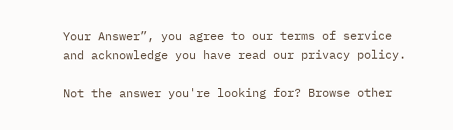Your Answer”, you agree to our terms of service and acknowledge you have read our privacy policy.

Not the answer you're looking for? Browse other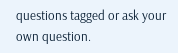questions tagged or ask your own question.